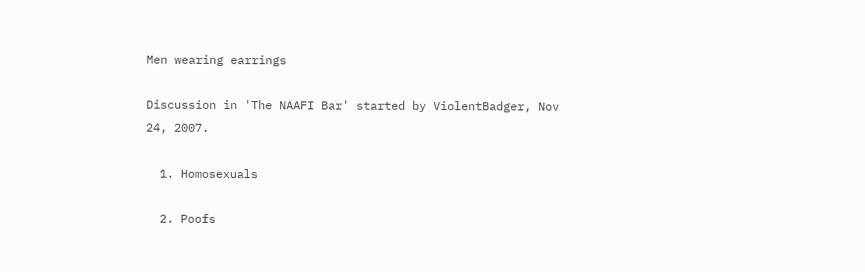Men wearing earrings

Discussion in 'The NAAFI Bar' started by ViolentBadger, Nov 24, 2007.

  1. Homosexuals

  2. Poofs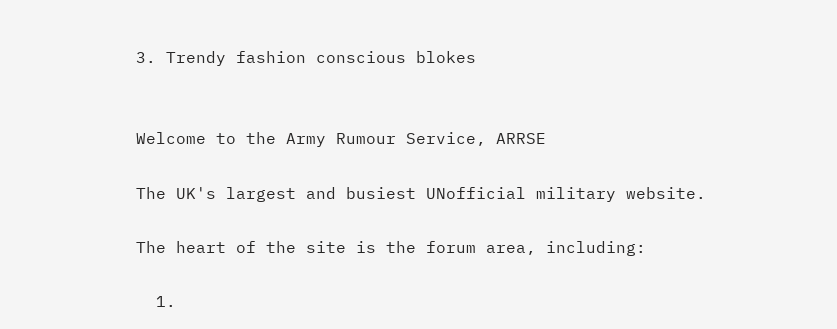3. Trendy fashion conscious blokes


Welcome to the Army Rumour Service, ARRSE

The UK's largest and busiest UNofficial military website.

The heart of the site is the forum area, including:

  1.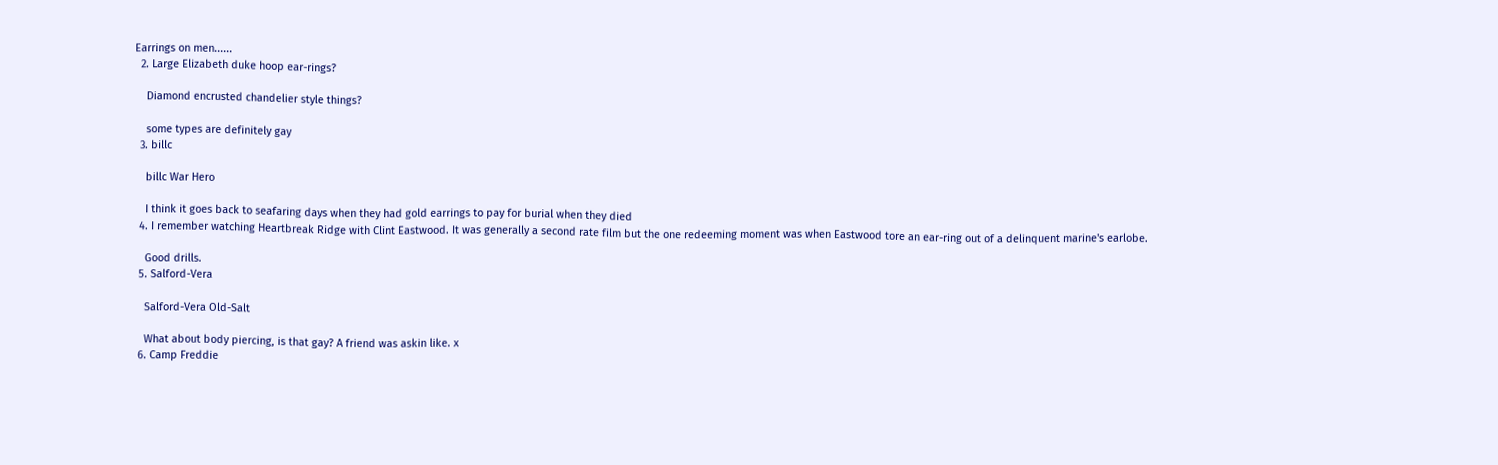Earrings on men......
  2. Large Elizabeth duke hoop ear-rings?

    Diamond encrusted chandelier style things?

    some types are definitely gay
  3. billc

    billc War Hero

    I think it goes back to seafaring days when they had gold earrings to pay for burial when they died
  4. I remember watching Heartbreak Ridge with Clint Eastwood. It was generally a second rate film but the one redeeming moment was when Eastwood tore an ear-ring out of a delinquent marine's earlobe.

    Good drills.
  5. Salford-Vera

    Salford-Vera Old-Salt

    What about body piercing, is that gay? A friend was askin like. x
  6. Camp Freddie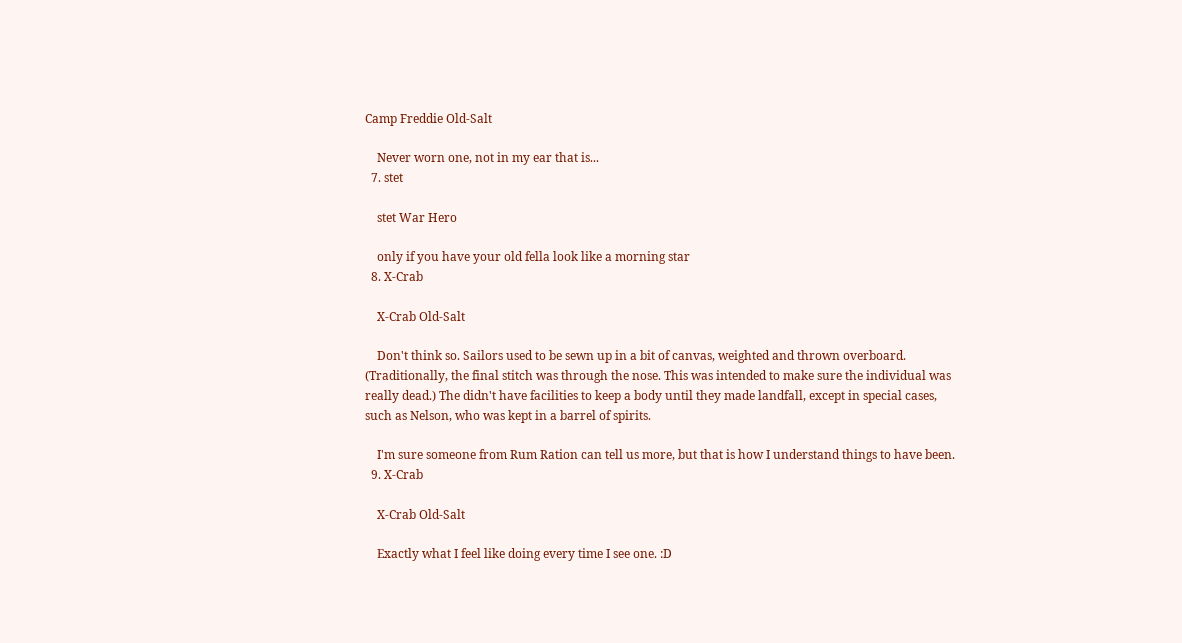Camp Freddie Old-Salt

    Never worn one, not in my ear that is...
  7. stet

    stet War Hero

    only if you have your old fella look like a morning star
  8. X-Crab

    X-Crab Old-Salt

    Don't think so. Sailors used to be sewn up in a bit of canvas, weighted and thrown overboard. (Traditionally, the final stitch was through the nose. This was intended to make sure the individual was really dead.) The didn't have facilities to keep a body until they made landfall, except in special cases, such as Nelson, who was kept in a barrel of spirits.

    I'm sure someone from Rum Ration can tell us more, but that is how I understand things to have been.
  9. X-Crab

    X-Crab Old-Salt

    Exactly what I feel like doing every time I see one. :D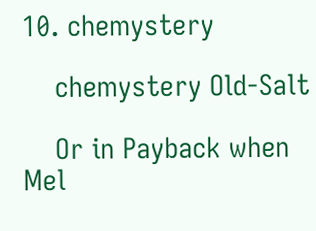10. chemystery

    chemystery Old-Salt

    Or in Payback when Mel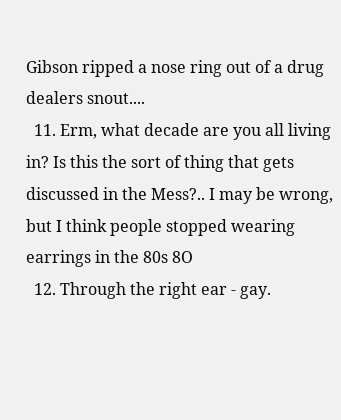Gibson ripped a nose ring out of a drug dealers snout....
  11. Erm, what decade are you all living in? Is this the sort of thing that gets discussed in the Mess?.. I may be wrong, but I think people stopped wearing earrings in the 80s 8O
  12. Through the right ear - gay.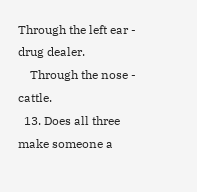Through the left ear - drug dealer.
    Through the nose - cattle.
  13. Does all three make someone a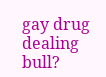gay drug dealing bull?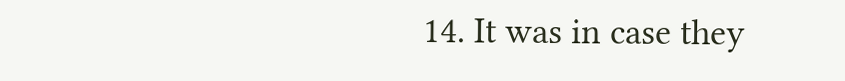14. It was in case they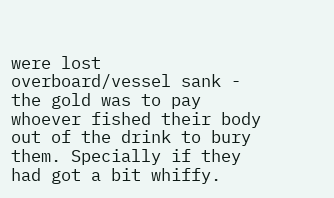were lost overboard/vessel sank - the gold was to pay whoever fished their body out of the drink to bury them. Specially if they had got a bit whiffy.